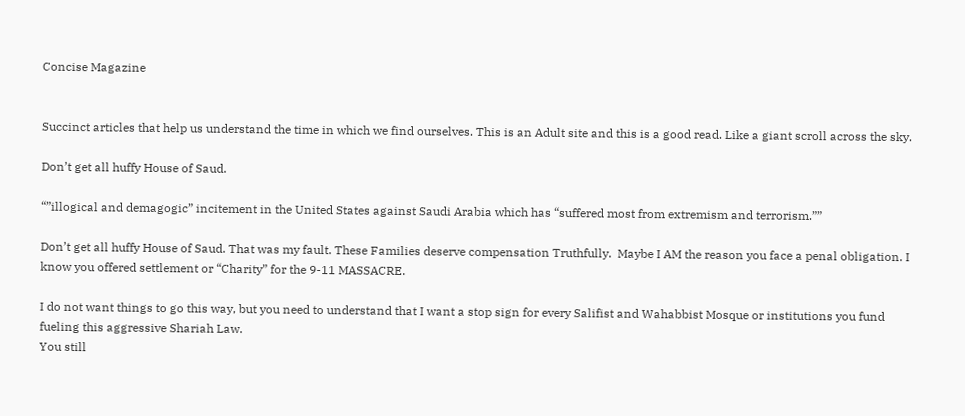Concise Magazine


Succinct articles that help us understand the time in which we find ourselves. This is an Adult site and this is a good read. Like a giant scroll across the sky.

Don’t get all huffy House of Saud.

“”illogical and demagogic” incitement in the United States against Saudi Arabia which has “suffered most from extremism and terrorism.””

Don’t get all huffy House of Saud. That was my fault. These Families deserve compensation Truthfully.  Maybe I AM the reason you face a penal obligation. I know you offered settlement or “Charity” for the 9-11 MASSACRE.

I do not want things to go this way, but you need to understand that I want a stop sign for every Salifist and Wahabbist Mosque or institutions you fund fueling this aggressive Shariah Law.
You still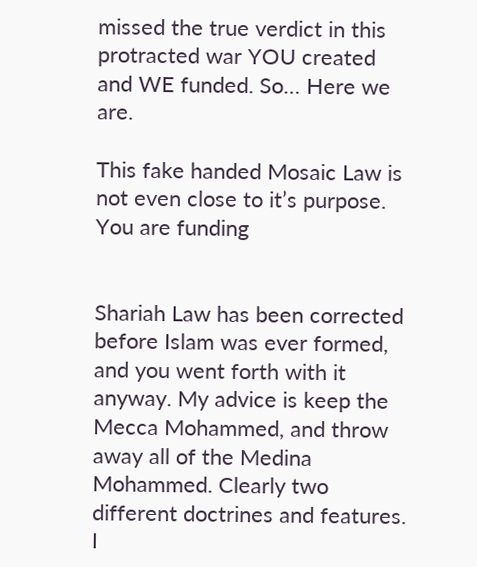missed the true verdict in this protracted war YOU created and WE funded. So… Here we are.

This fake handed Mosaic Law is not even close to it’s purpose. You are funding


Shariah Law has been corrected before Islam was ever formed, and you went forth with it anyway. My advice is keep the Mecca Mohammed, and throw away all of the Medina  Mohammed. Clearly two different doctrines and features. I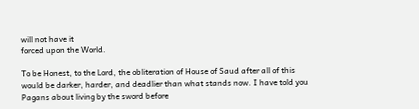will not have it
forced upon the World.

To be Honest, to the Lord, the obliteration of House of Saud after all of this would be darker, harder, and deadlier than what stands now. I have told you Pagans about living by the sword before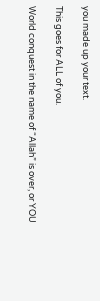you made up your text.

This goes for ALL of you.

World conquest in the name of “Allah” is over, or YOU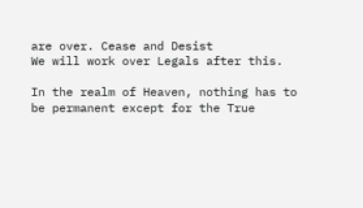are over. Cease and Desist
We will work over Legals after this.

In the realm of Heaven, nothing has to be permanent except for the True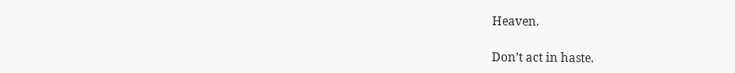Heaven.

Don’t act in haste.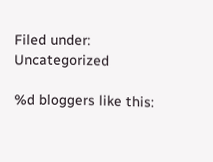Filed under: Uncategorized

%d bloggers like this: